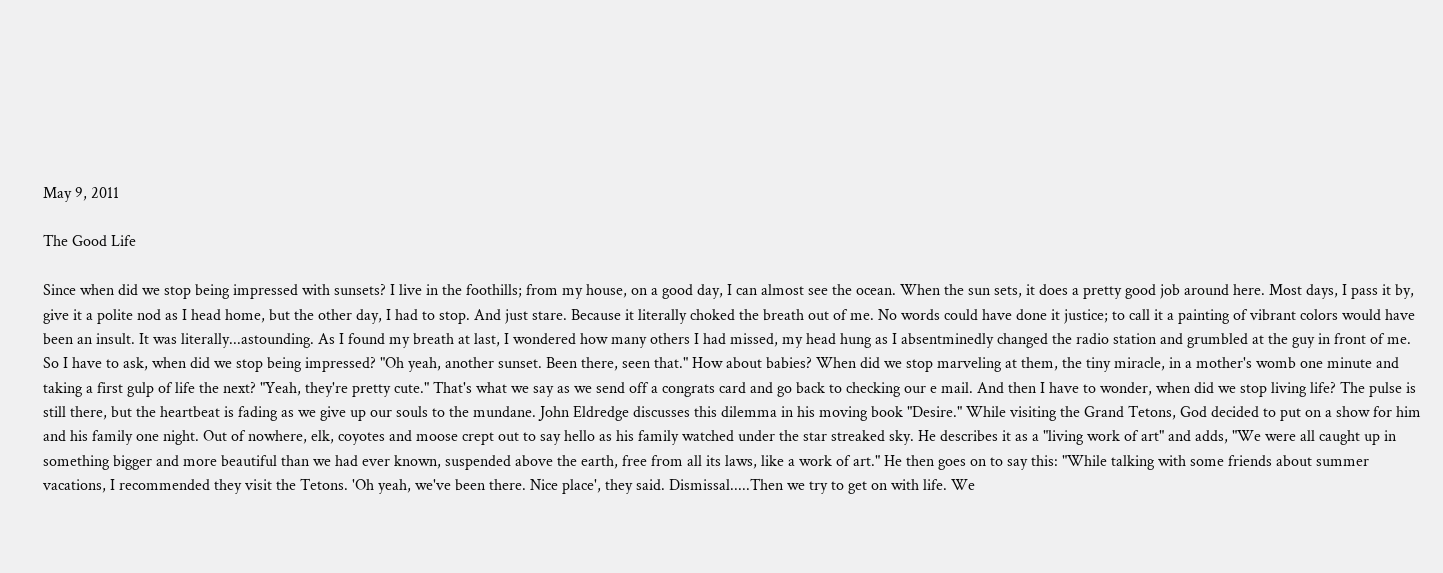May 9, 2011

The Good Life

Since when did we stop being impressed with sunsets? I live in the foothills; from my house, on a good day, I can almost see the ocean. When the sun sets, it does a pretty good job around here. Most days, I pass it by, give it a polite nod as I head home, but the other day, I had to stop. And just stare. Because it literally choked the breath out of me. No words could have done it justice; to call it a painting of vibrant colors would have been an insult. It was literally...astounding. As I found my breath at last, I wondered how many others I had missed, my head hung as I absentminedly changed the radio station and grumbled at the guy in front of me. So I have to ask, when did we stop being impressed? "Oh yeah, another sunset. Been there, seen that." How about babies? When did we stop marveling at them, the tiny miracle, in a mother's womb one minute and taking a first gulp of life the next? "Yeah, they're pretty cute." That's what we say as we send off a congrats card and go back to checking our e mail. And then I have to wonder, when did we stop living life? The pulse is still there, but the heartbeat is fading as we give up our souls to the mundane. John Eldredge discusses this dilemma in his moving book "Desire." While visiting the Grand Tetons, God decided to put on a show for him and his family one night. Out of nowhere, elk, coyotes and moose crept out to say hello as his family watched under the star streaked sky. He describes it as a "living work of art" and adds, "We were all caught up in something bigger and more beautiful than we had ever known, suspended above the earth, free from all its laws, like a work of art." He then goes on to say this: "While talking with some friends about summer vacations, I recommended they visit the Tetons. 'Oh yeah, we've been there. Nice place', they said. Dismissal.....Then we try to get on with life. We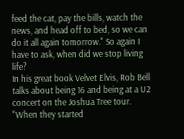feed the cat, pay the bills, watch the news, and head off to bed, so we can do it all again tomorrow." So again I have to ask, when did we stop living life?
In his great book Velvet Elvis, Rob Bell talks about being 16 and being at a U2 concert on the Joshua Tree tour. "When they started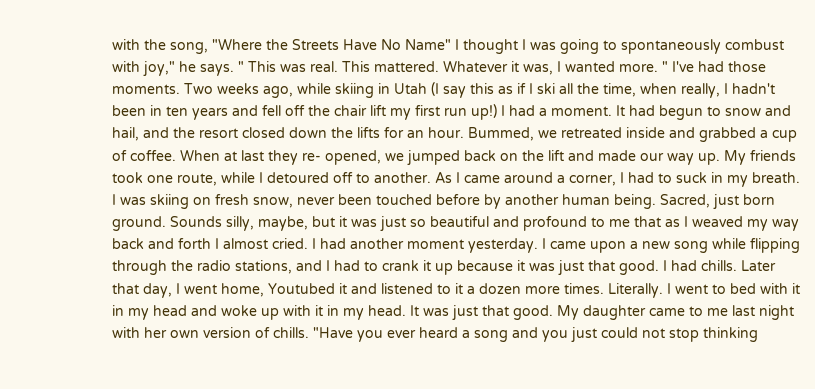with the song, "Where the Streets Have No Name" I thought I was going to spontaneously combust with joy," he says. " This was real. This mattered. Whatever it was, I wanted more. " I've had those moments. Two weeks ago, while skiing in Utah (I say this as if I ski all the time, when really, I hadn't been in ten years and fell off the chair lift my first run up!) I had a moment. It had begun to snow and hail, and the resort closed down the lifts for an hour. Bummed, we retreated inside and grabbed a cup of coffee. When at last they re- opened, we jumped back on the lift and made our way up. My friends took one route, while I detoured off to another. As I came around a corner, I had to suck in my breath. I was skiing on fresh snow, never been touched before by another human being. Sacred, just born ground. Sounds silly, maybe, but it was just so beautiful and profound to me that as I weaved my way back and forth I almost cried. I had another moment yesterday. I came upon a new song while flipping through the radio stations, and I had to crank it up because it was just that good. I had chills. Later that day, I went home, Youtubed it and listened to it a dozen more times. Literally. I went to bed with it in my head and woke up with it in my head. It was just that good. My daughter came to me last night with her own version of chills. "Have you ever heard a song and you just could not stop thinking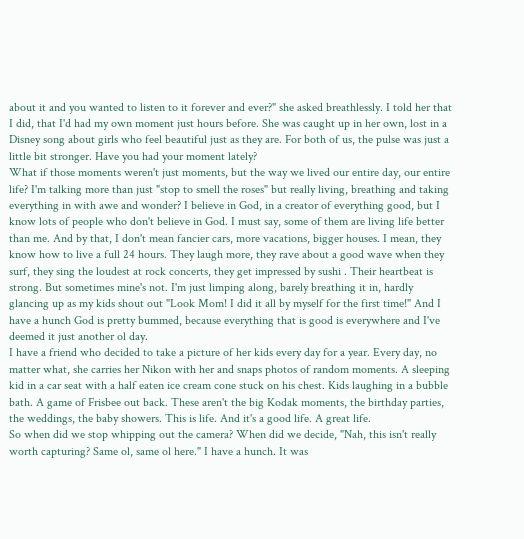about it and you wanted to listen to it forever and ever?" she asked breathlessly. I told her that I did, that I'd had my own moment just hours before. She was caught up in her own, lost in a Disney song about girls who feel beautiful just as they are. For both of us, the pulse was just a little bit stronger. Have you had your moment lately?
What if those moments weren't just moments, but the way we lived our entire day, our entire life? I'm talking more than just "stop to smell the roses" but really living, breathing and taking everything in with awe and wonder? I believe in God, in a creator of everything good, but I know lots of people who don't believe in God. I must say, some of them are living life better than me. And by that, I don't mean fancier cars, more vacations, bigger houses. I mean, they know how to live a full 24 hours. They laugh more, they rave about a good wave when they surf, they sing the loudest at rock concerts, they get impressed by sushi . Their heartbeat is strong. But sometimes mine's not. I'm just limping along, barely breathing it in, hardly glancing up as my kids shout out "Look Mom! I did it all by myself for the first time!" And I have a hunch God is pretty bummed, because everything that is good is everywhere and I've deemed it just another ol day.
I have a friend who decided to take a picture of her kids every day for a year. Every day, no matter what, she carries her Nikon with her and snaps photos of random moments. A sleeping kid in a car seat with a half eaten ice cream cone stuck on his chest. Kids laughing in a bubble bath. A game of Frisbee out back. These aren't the big Kodak moments, the birthday parties, the weddings, the baby showers. This is life. And it's a good life. A great life.
So when did we stop whipping out the camera? When did we decide, "Nah, this isn't really worth capturing? Same ol, same ol here." I have a hunch. It was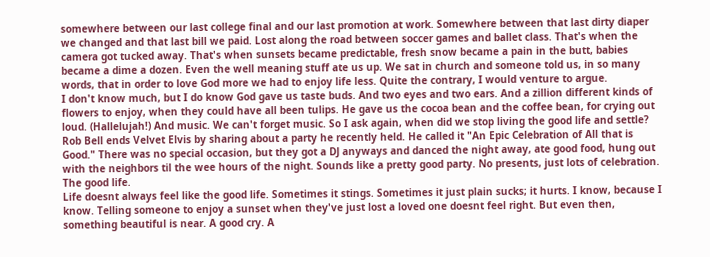somewhere between our last college final and our last promotion at work. Somewhere between that last dirty diaper we changed and that last bill we paid. Lost along the road between soccer games and ballet class. That's when the camera got tucked away. That's when sunsets became predictable, fresh snow became a pain in the butt, babies became a dime a dozen. Even the well meaning stuff ate us up. We sat in church and someone told us, in so many words, that in order to love God more we had to enjoy life less. Quite the contrary, I would venture to argue.
I don't know much, but I do know God gave us taste buds. And two eyes and two ears. And a zillion different kinds of flowers to enjoy, when they could have all been tulips. He gave us the cocoa bean and the coffee bean, for crying out loud. (Hallelujah!) And music. We can't forget music. So I ask again, when did we stop living the good life and settle?
Rob Bell ends Velvet Elvis by sharing about a party he recently held. He called it "An Epic Celebration of All that is Good." There was no special occasion, but they got a DJ anyways and danced the night away, ate good food, hung out with the neighbors til the wee hours of the night. Sounds like a pretty good party. No presents, just lots of celebration. The good life.
Life doesnt always feel like the good life. Sometimes it stings. Sometimes it just plain sucks; it hurts. I know, because I know. Telling someone to enjoy a sunset when they've just lost a loved one doesnt feel right. But even then, something beautiful is near. A good cry. A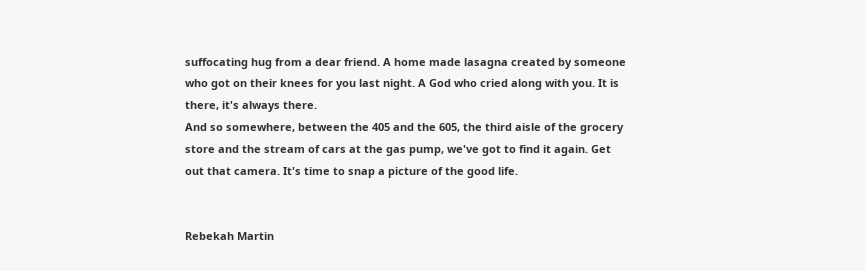suffocating hug from a dear friend. A home made lasagna created by someone who got on their knees for you last night. A God who cried along with you. It is there, it's always there.
And so somewhere, between the 405 and the 605, the third aisle of the grocery store and the stream of cars at the gas pump, we've got to find it again. Get out that camera. It's time to snap a picture of the good life.


Rebekah Martin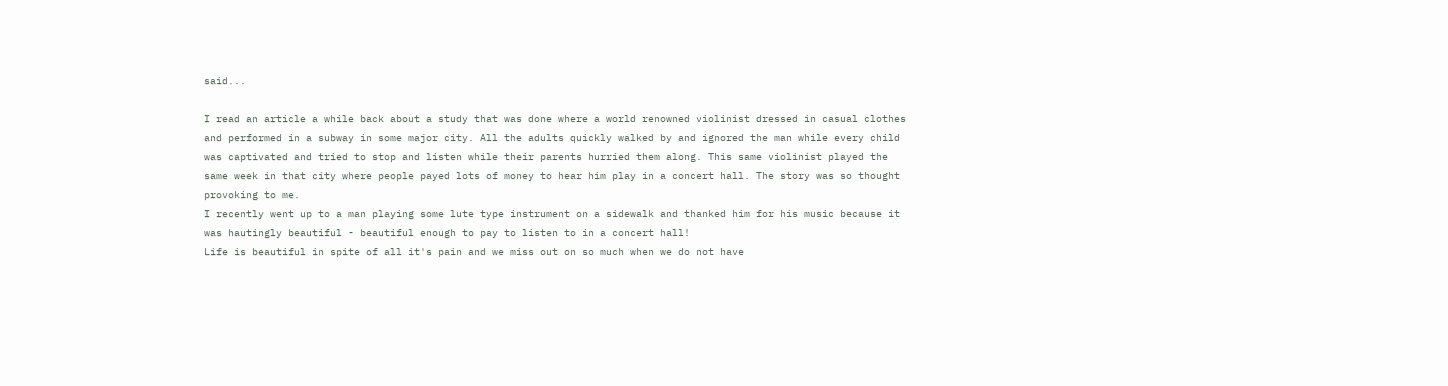said...

I read an article a while back about a study that was done where a world renowned violinist dressed in casual clothes and performed in a subway in some major city. All the adults quickly walked by and ignored the man while every child was captivated and tried to stop and listen while their parents hurried them along. This same violinist played the same week in that city where people payed lots of money to hear him play in a concert hall. The story was so thought provoking to me.
I recently went up to a man playing some lute type instrument on a sidewalk and thanked him for his music because it was hautingly beautiful - beautiful enough to pay to listen to in a concert hall!
Life is beautiful in spite of all it's pain and we miss out on so much when we do not have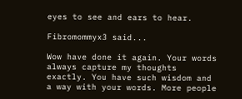eyes to see and ears to hear.

Fibromommyx3 said...

Wow have done it again. Your words always capture my thoughts exactly. You have such wisdom and a way with your words. More people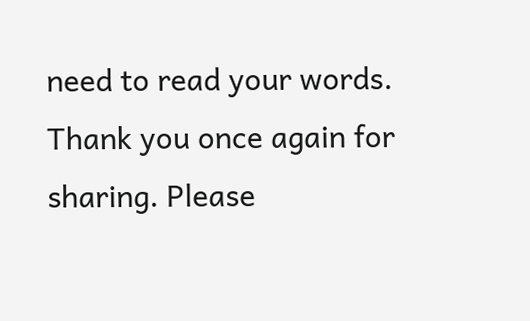need to read your words. Thank you once again for sharing. Please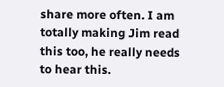share more often. I am totally making Jim read this too, he really needs to hear this.